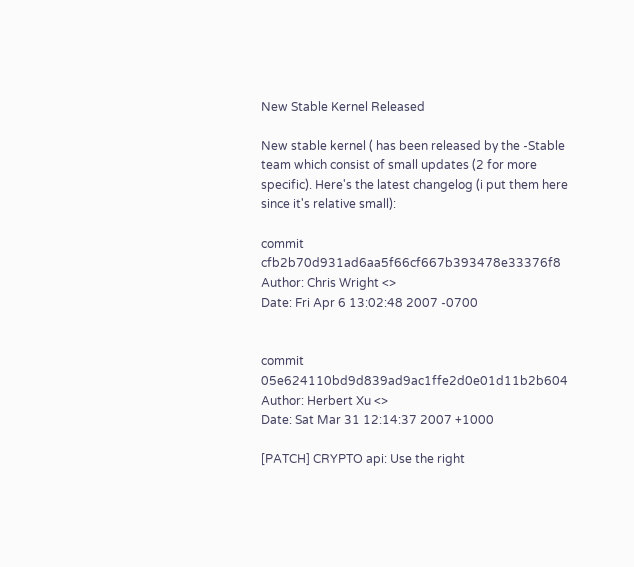New Stable Kernel Released

New stable kernel ( has been released by the -Stable team which consist of small updates (2 for more specific). Here's the latest changelog (i put them here since it's relative small):

commit cfb2b70d931ad6aa5f66cf667b393478e33376f8
Author: Chris Wright <>
Date: Fri Apr 6 13:02:48 2007 -0700


commit 05e624110bd9d839ad9ac1ffe2d0e01d11b2b604
Author: Herbert Xu <>
Date: Sat Mar 31 12:14:37 2007 +1000

[PATCH] CRYPTO api: Use the right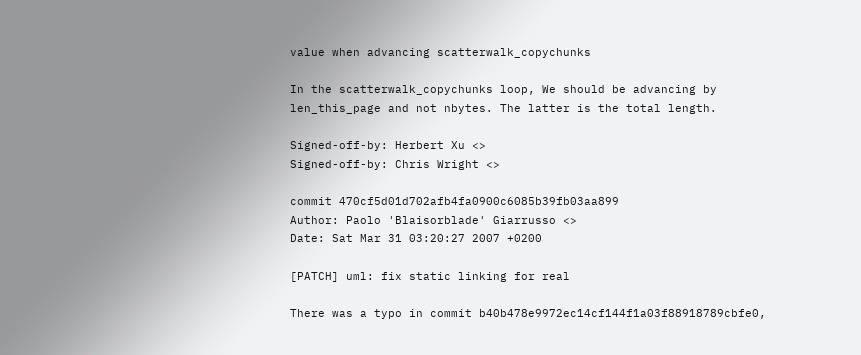value when advancing scatterwalk_copychunks

In the scatterwalk_copychunks loop, We should be advancing by
len_this_page and not nbytes. The latter is the total length.

Signed-off-by: Herbert Xu <>
Signed-off-by: Chris Wright <>

commit 470cf5d01d702afb4fa0900c6085b39fb03aa899
Author: Paolo 'Blaisorblade' Giarrusso <>
Date: Sat Mar 31 03:20:27 2007 +0200

[PATCH] uml: fix static linking for real

There was a typo in commit b40b478e9972ec14cf144f1a03f88918789cbfe0,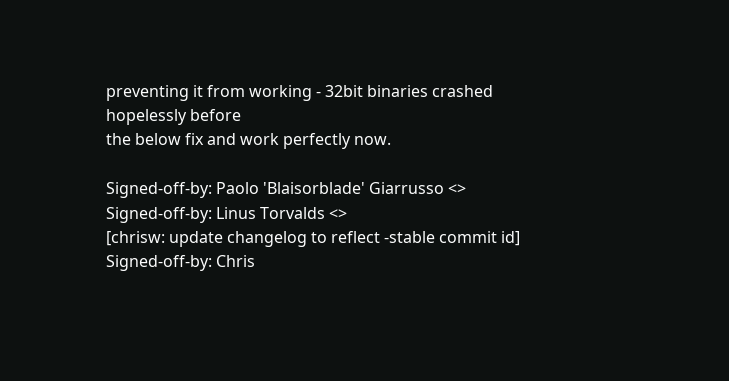preventing it from working - 32bit binaries crashed hopelessly before
the below fix and work perfectly now.

Signed-off-by: Paolo 'Blaisorblade' Giarrusso <>
Signed-off-by: Linus Torvalds <>
[chrisw: update changelog to reflect -stable commit id]
Signed-off-by: Chris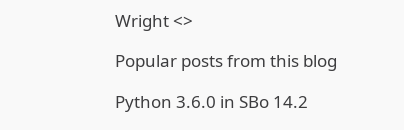Wright <>

Popular posts from this blog

Python 3.6.0 in SBo 14.2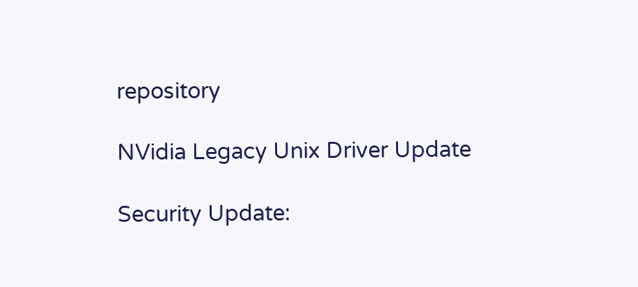repository

NVidia Legacy Unix Driver Update

Security Update: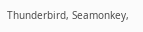Thunderbird, Seamonkey,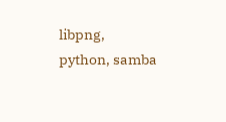libpng, python, samba